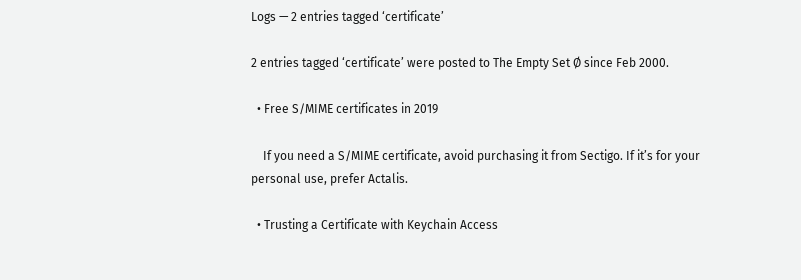Logs — 2 entries tagged ‘certificate’

2 entries tagged ‘certificate’ were posted to The Empty Set Ø since Feb 2000.

  • Free S/MIME certificates in 2019

    If you need a S/MIME certificate, avoid purchasing it from Sectigo. If it’s for your personal use, prefer Actalis.

  • Trusting a Certificate with Keychain Access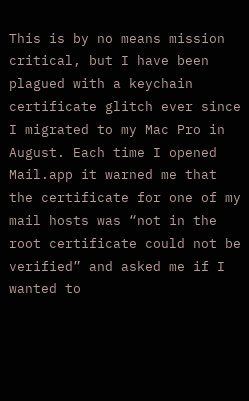This is by no means mission critical, but I have been plagued with a keychain certificate glitch ever since I migrated to my Mac Pro in August. Each time I opened Mail.app it warned me that the certificate for one of my mail hosts was “not in the root certificate could not be verified” and asked me if I wanted to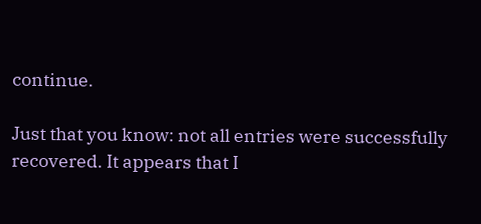continue.

Just that you know: not all entries were successfully recovered. It appears that I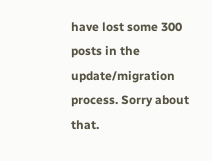have lost some 300 posts in the update/migration process. Sorry about that.